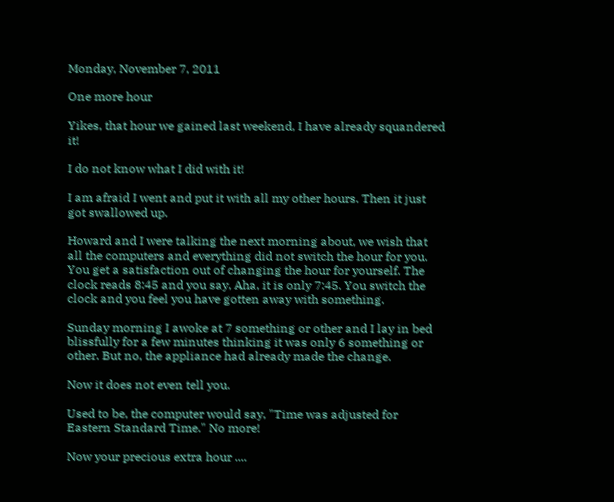Monday, November 7, 2011

One more hour

Yikes, that hour we gained last weekend, I have already squandered it!

I do not know what I did with it!

I am afraid I went and put it with all my other hours. Then it just got swallowed up.

Howard and I were talking the next morning about, we wish that all the computers and everything did not switch the hour for you. You get a satisfaction out of changing the hour for yourself. The clock reads 8:45 and you say, Aha, it is only 7:45. You switch the clock and you feel you have gotten away with something.

Sunday morning I awoke at 7 something or other and I lay in bed blissfully for a few minutes thinking it was only 6 something or other. But no, the appliance had already made the change.

Now it does not even tell you.

Used to be, the computer would say, "Time was adjusted for Eastern Standard Time." No more!

Now your precious extra hour ....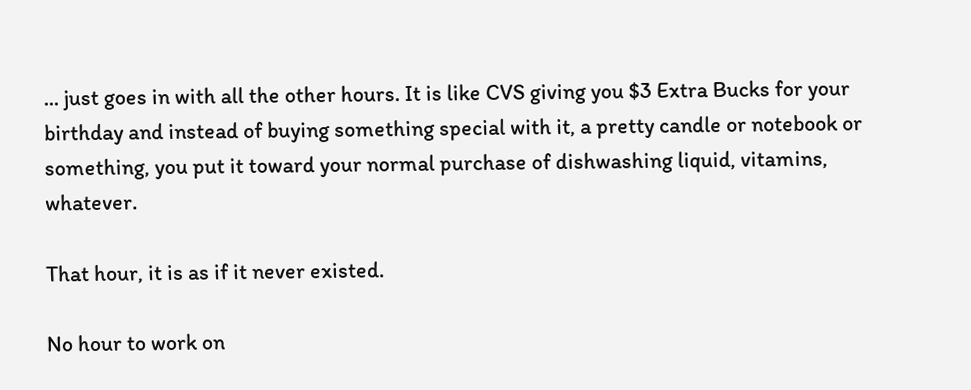... just goes in with all the other hours. It is like CVS giving you $3 Extra Bucks for your birthday and instead of buying something special with it, a pretty candle or notebook or something, you put it toward your normal purchase of dishwashing liquid, vitamins, whatever.

That hour, it is as if it never existed.

No hour to work on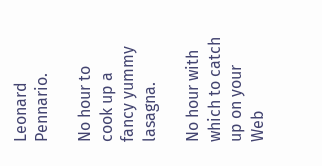Leonard Pennario.

No hour to cook up a fancy yummy lasagna.

No hour with which to catch up on your Web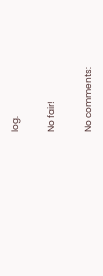log.

No fair!

No comments: